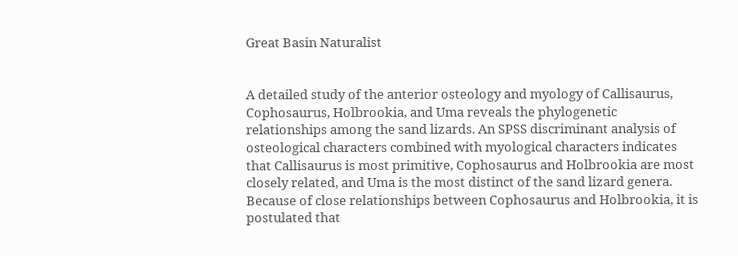Great Basin Naturalist


A detailed study of the anterior osteology and myology of Callisaurus, Cophosaurus, Holbrookia, and Uma reveals the phylogenetic relationships among the sand lizards. An SPSS discriminant analysis of osteological characters combined with myological characters indicates that Callisaurus is most primitive, Cophosaurus and Holbrookia are most closely related, and Uma is the most distinct of the sand lizard genera. Because of close relationships between Cophosaurus and Holbrookia, it is postulated that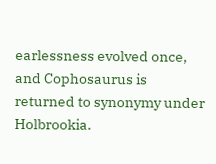earlessness evolved once, and Cophosaurus is returned to synonymy under Holbrookia.